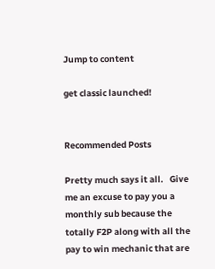Jump to content

get classic launched!


Recommended Posts

Pretty much says it all.   Give me an excuse to pay you a monthly sub because the totally F2P along with all the pay to win mechanic that are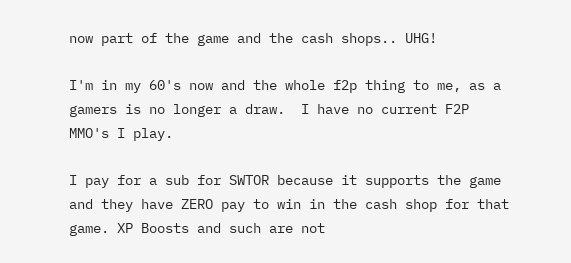now part of the game and the cash shops.. UHG!

I'm in my 60's now and the whole f2p thing to me, as a gamers is no longer a draw.  I have no current F2P MMO's I play.

I pay for a sub for SWTOR because it supports the game and they have ZERO pay to win in the cash shop for that game. XP Boosts and such are not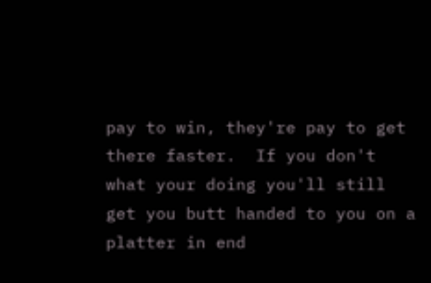pay to win, they're pay to get there faster.  If you don't what your doing you'll still get you butt handed to you on a platter in end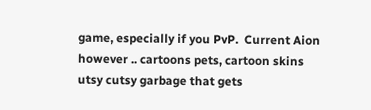game, especially if you PvP.  Current Aion however .. cartoons pets, cartoon skins utsy cutsy garbage that gets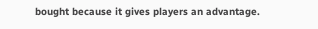bought because it gives players an advantage.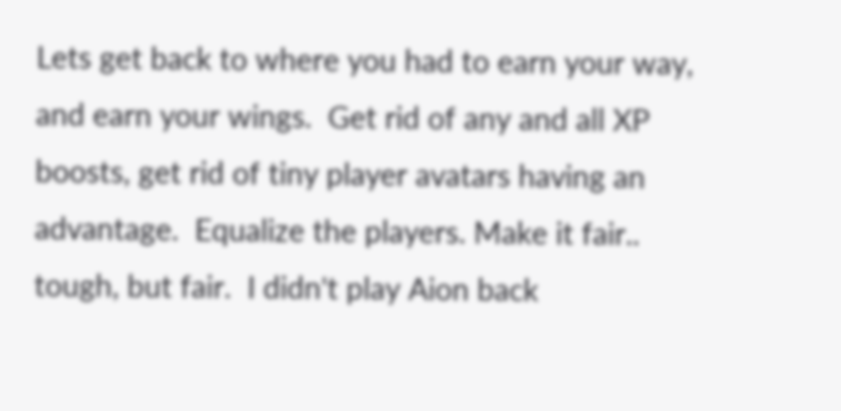Lets get back to where you had to earn your way, and earn your wings.  Get rid of any and all XP boosts, get rid of tiny player avatars having an advantage.  Equalize the players. Make it fair.. tough, but fair.  I didn't play Aion back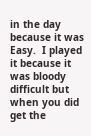in the day because it was Easy.  I played it because it was bloody difficult but when you did get the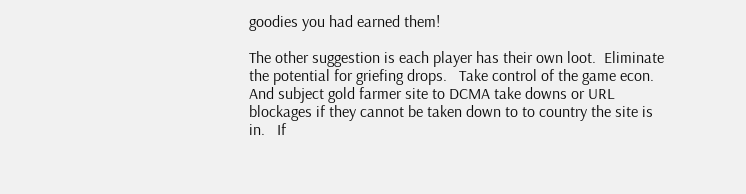goodies you had earned them!

The other suggestion is each player has their own loot.  Eliminate the potential for griefing drops.   Take control of the game econ.  And subject gold farmer site to DCMA take downs or URL blockages if they cannot be taken down to to country the site is in.   If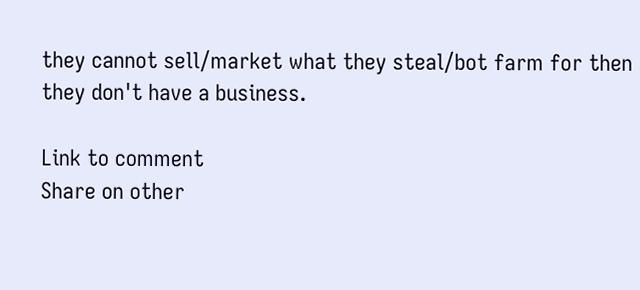they cannot sell/market what they steal/bot farm for then they don't have a business.

Link to comment
Share on other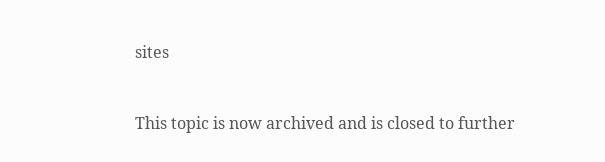sites


This topic is now archived and is closed to further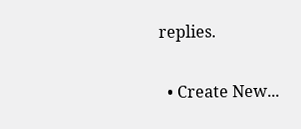replies.

  • Create New...